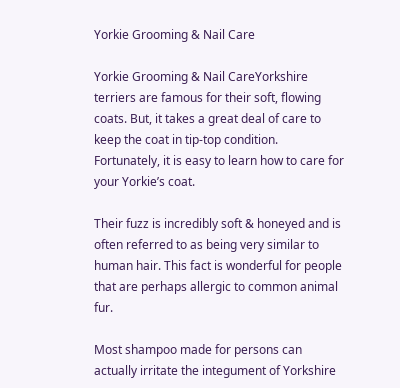Yorkie Grooming & Nail Care

Yorkie Grooming & Nail CareYorkshire terriers are famous for their soft, flowing coats. But, it takes a great deal of care to keep the coat in tip-top condition. Fortunately, it is easy to learn how to care for your Yorkie’s coat.

Their fuzz is incredibly soft & honeyed and is often referred to as being very similar to human hair. This fact is wonderful for people that are perhaps allergic to common animal fur.

Most shampoo made for persons can actually irritate the integument of Yorkshire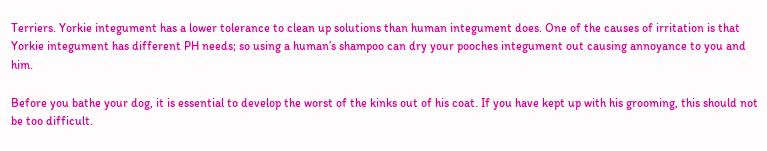Terriers. Yorkie integument has a lower tolerance to clean up solutions than human integument does. One of the causes of irritation is that Yorkie integument has different PH needs; so using a human’s shampoo can dry your pooches integument out causing annoyance to you and him.

Before you bathe your dog, it is essential to develop the worst of the kinks out of his coat. If you have kept up with his grooming, this should not be too difficult.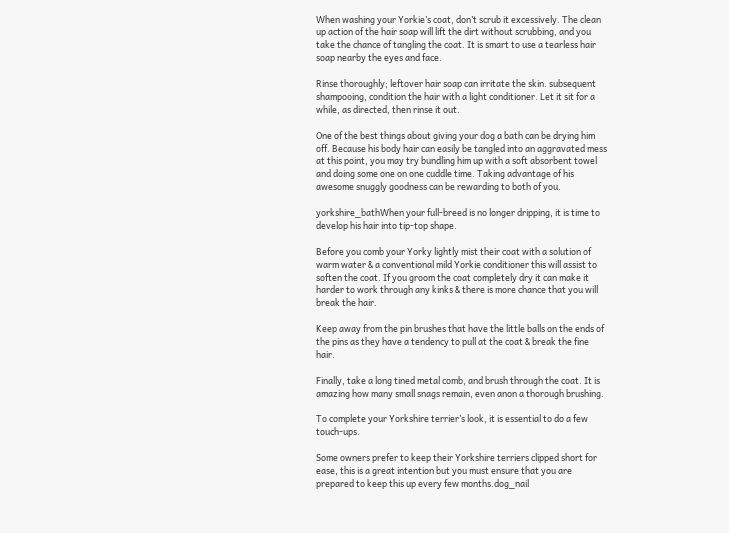When washing your Yorkie’s coat, don’t scrub it excessively. The clean up action of the hair soap will lift the dirt without scrubbing, and you take the chance of tangling the coat. It is smart to use a tearless hair soap nearby the eyes and face.

Rinse thoroughly; leftover hair soap can irritate the skin. subsequent shampooing, condition the hair with a light conditioner. Let it sit for a while, as directed, then rinse it out.

One of the best things about giving your dog a bath can be drying him off. Because his body hair can easily be tangled into an aggravated mess at this point, you may try bundling him up with a soft absorbent towel and doing some one on one cuddle time. Taking advantage of his awesome snuggly goodness can be rewarding to both of you.

yorkshire_bathWhen your full-breed is no longer dripping, it is time to develop his hair into tip-top shape.

Before you comb your Yorky lightly mist their coat with a solution of warm water & a conventional mild Yorkie conditioner this will assist to soften the coat. If you groom the coat completely dry it can make it harder to work through any kinks & there is more chance that you will break the hair.

Keep away from the pin brushes that have the little balls on the ends of the pins as they have a tendency to pull at the coat & break the fine hair.

Finally, take a long tined metal comb, and brush through the coat. It is amazing how many small snags remain, even anon a thorough brushing.

To complete your Yorkshire terrier’s look, it is essential to do a few touch-ups.

Some owners prefer to keep their Yorkshire terriers clipped short for ease, this is a great intention but you must ensure that you are prepared to keep this up every few months.dog_nail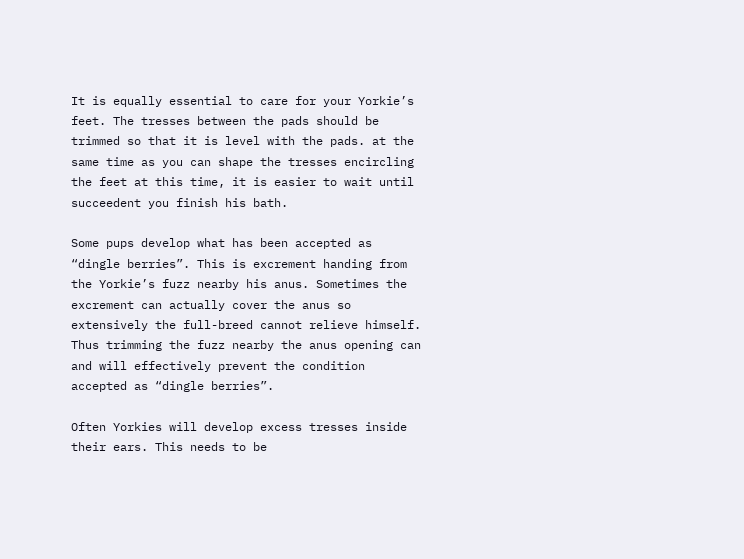It is equally essential to care for your Yorkie’s feet. The tresses between the pads should be trimmed so that it is level with the pads. at the same time as you can shape the tresses encircling the feet at this time, it is easier to wait until succeedent you finish his bath.

Some pups develop what has been accepted as “dingle berries”. This is excrement handing from the Yorkie’s fuzz nearby his anus. Sometimes the excrement can actually cover the anus so extensively the full-breed cannot relieve himself. Thus trimming the fuzz nearby the anus opening can and will effectively prevent the condition accepted as “dingle berries”.

Often Yorkies will develop excess tresses inside their ears. This needs to be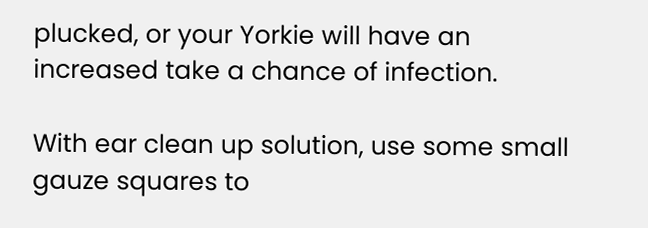plucked, or your Yorkie will have an increased take a chance of infection.

With ear clean up solution, use some small gauze squares to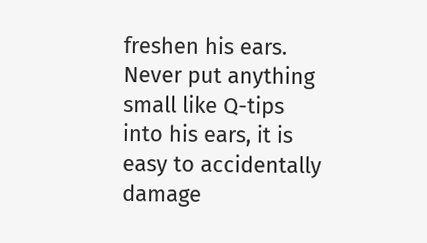freshen his ears. Never put anything small like Q-tips into his ears, it is easy to accidentally damage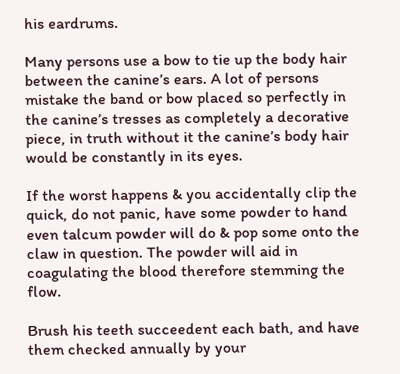his eardrums.

Many persons use a bow to tie up the body hair between the canine’s ears. A lot of persons mistake the band or bow placed so perfectly in the canine’s tresses as completely a decorative piece, in truth without it the canine’s body hair would be constantly in its eyes.

If the worst happens & you accidentally clip the quick, do not panic, have some powder to hand even talcum powder will do & pop some onto the claw in question. The powder will aid in coagulating the blood therefore stemming the flow.

Brush his teeth succeedent each bath, and have them checked annually by your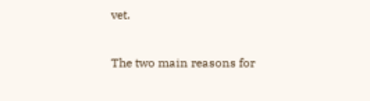vet.

The two main reasons for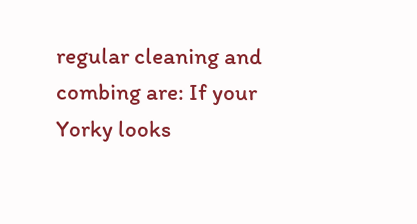regular cleaning and combing are: If your Yorky looks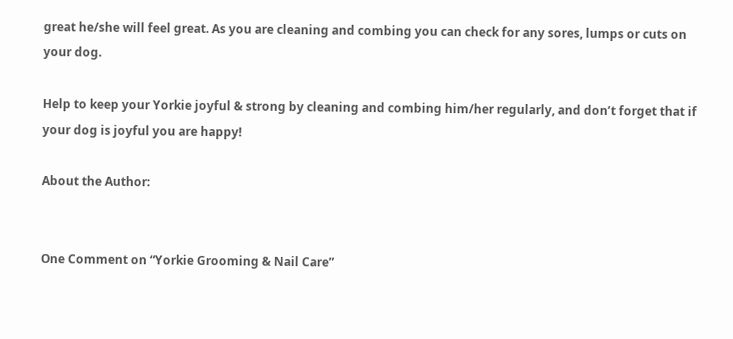great he/she will feel great. As you are cleaning and combing you can check for any sores, lumps or cuts on your dog.

Help to keep your Yorkie joyful & strong by cleaning and combing him/her regularly, and don’t forget that if your dog is joyful you are happy!

About the Author:


One Comment on “Yorkie Grooming & Nail Care”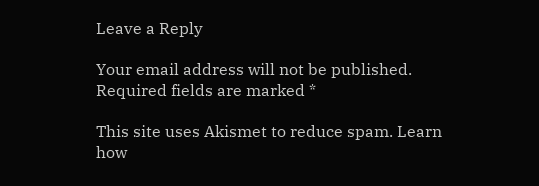Leave a Reply

Your email address will not be published. Required fields are marked *

This site uses Akismet to reduce spam. Learn how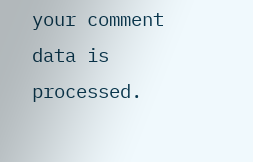your comment data is processed.